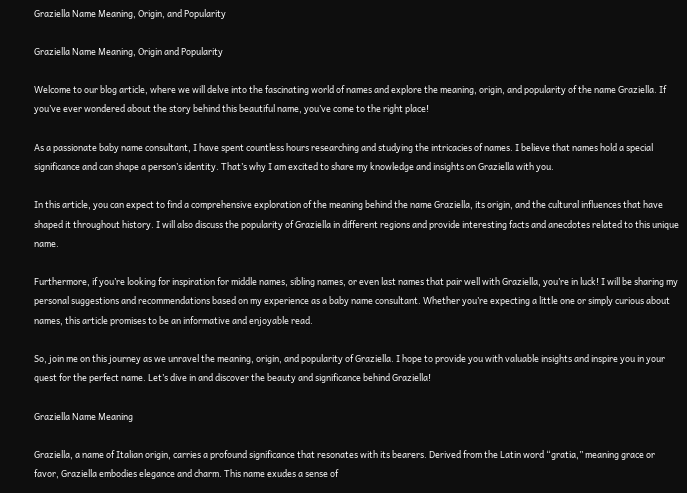Graziella Name Meaning, Origin, and Popularity

Graziella Name Meaning, Origin and Popularity

Welcome to our blog article, where we will delve into the fascinating world of names and explore the meaning, origin, and popularity of the name Graziella. If you’ve ever wondered about the story behind this beautiful name, you’ve come to the right place!

As a passionate baby name consultant, I have spent countless hours researching and studying the intricacies of names. I believe that names hold a special significance and can shape a person’s identity. That’s why I am excited to share my knowledge and insights on Graziella with you.

In this article, you can expect to find a comprehensive exploration of the meaning behind the name Graziella, its origin, and the cultural influences that have shaped it throughout history. I will also discuss the popularity of Graziella in different regions and provide interesting facts and anecdotes related to this unique name.

Furthermore, if you’re looking for inspiration for middle names, sibling names, or even last names that pair well with Graziella, you’re in luck! I will be sharing my personal suggestions and recommendations based on my experience as a baby name consultant. Whether you’re expecting a little one or simply curious about names, this article promises to be an informative and enjoyable read.

So, join me on this journey as we unravel the meaning, origin, and popularity of Graziella. I hope to provide you with valuable insights and inspire you in your quest for the perfect name. Let’s dive in and discover the beauty and significance behind Graziella!

Graziella Name Meaning

Graziella, a name of Italian origin, carries a profound significance that resonates with its bearers. Derived from the Latin word “gratia,” meaning grace or favor, Graziella embodies elegance and charm. This name exudes a sense of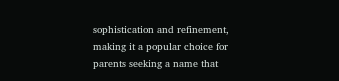sophistication and refinement, making it a popular choice for parents seeking a name that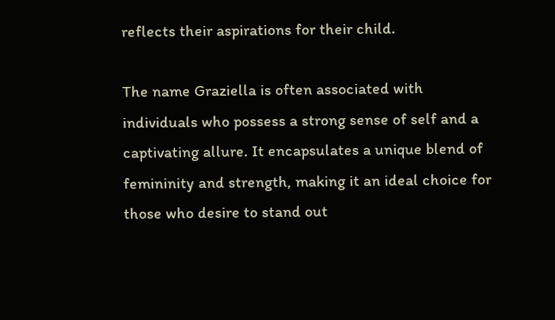reflects their aspirations for their child.

The name Graziella is often associated with individuals who possess a strong sense of self and a captivating allure. It encapsulates a unique blend of femininity and strength, making it an ideal choice for those who desire to stand out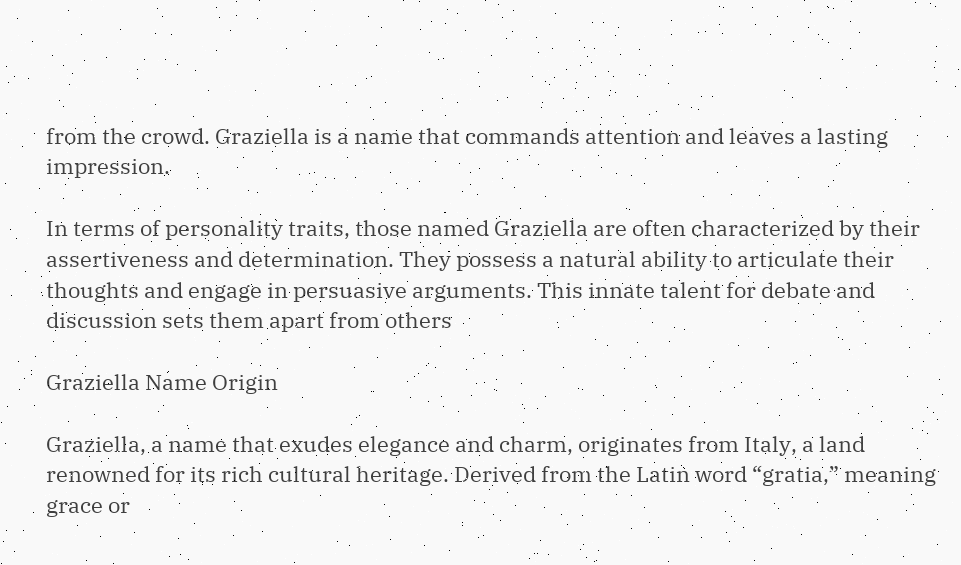from the crowd. Graziella is a name that commands attention and leaves a lasting impression.

In terms of personality traits, those named Graziella are often characterized by their assertiveness and determination. They possess a natural ability to articulate their thoughts and engage in persuasive arguments. This innate talent for debate and discussion sets them apart from others

Graziella Name Origin

Graziella, a name that exudes elegance and charm, originates from Italy, a land renowned for its rich cultural heritage. Derived from the Latin word “gratia,” meaning grace or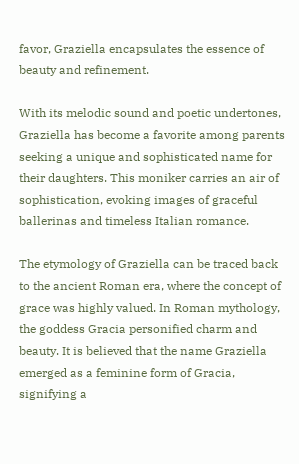favor, Graziella encapsulates the essence of beauty and refinement.

With its melodic sound and poetic undertones, Graziella has become a favorite among parents seeking a unique and sophisticated name for their daughters. This moniker carries an air of sophistication, evoking images of graceful ballerinas and timeless Italian romance.

The etymology of Graziella can be traced back to the ancient Roman era, where the concept of grace was highly valued. In Roman mythology, the goddess Gracia personified charm and beauty. It is believed that the name Graziella emerged as a feminine form of Gracia, signifying a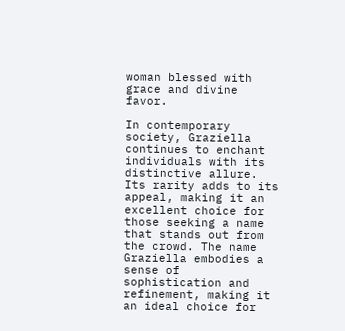woman blessed with grace and divine favor.

In contemporary society, Graziella continues to enchant individuals with its distinctive allure. Its rarity adds to its appeal, making it an excellent choice for those seeking a name that stands out from the crowd. The name Graziella embodies a sense of sophistication and refinement, making it an ideal choice for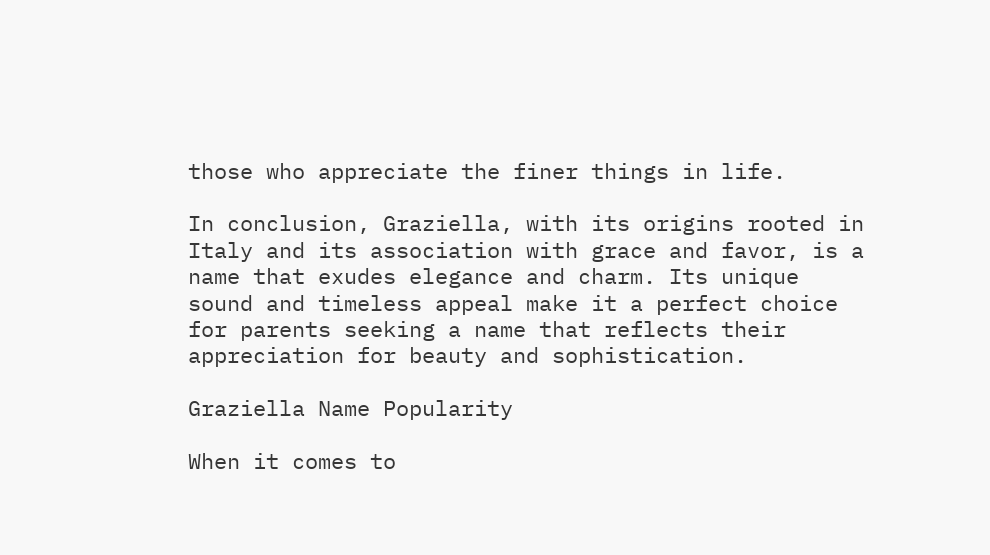those who appreciate the finer things in life.

In conclusion, Graziella, with its origins rooted in Italy and its association with grace and favor, is a name that exudes elegance and charm. Its unique sound and timeless appeal make it a perfect choice for parents seeking a name that reflects their appreciation for beauty and sophistication.

Graziella Name Popularity

When it comes to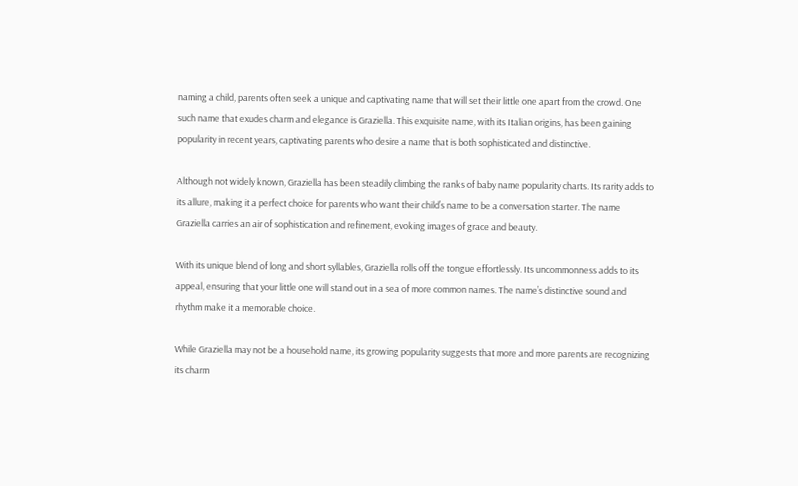naming a child, parents often seek a unique and captivating name that will set their little one apart from the crowd. One such name that exudes charm and elegance is Graziella. This exquisite name, with its Italian origins, has been gaining popularity in recent years, captivating parents who desire a name that is both sophisticated and distinctive.

Although not widely known, Graziella has been steadily climbing the ranks of baby name popularity charts. Its rarity adds to its allure, making it a perfect choice for parents who want their child’s name to be a conversation starter. The name Graziella carries an air of sophistication and refinement, evoking images of grace and beauty.

With its unique blend of long and short syllables, Graziella rolls off the tongue effortlessly. Its uncommonness adds to its appeal, ensuring that your little one will stand out in a sea of more common names. The name’s distinctive sound and rhythm make it a memorable choice.

While Graziella may not be a household name, its growing popularity suggests that more and more parents are recognizing its charm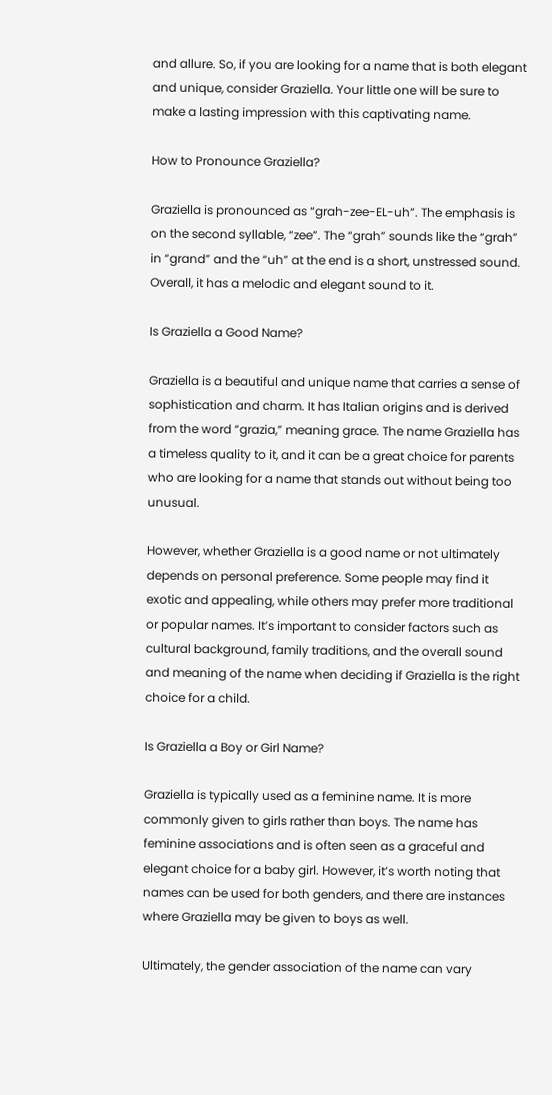and allure. So, if you are looking for a name that is both elegant and unique, consider Graziella. Your little one will be sure to make a lasting impression with this captivating name.

How to Pronounce Graziella?

Graziella is pronounced as “grah-zee-EL-uh”. The emphasis is on the second syllable, “zee”. The “grah” sounds like the “grah” in “grand” and the “uh” at the end is a short, unstressed sound. Overall, it has a melodic and elegant sound to it.

Is Graziella a Good Name?

Graziella is a beautiful and unique name that carries a sense of sophistication and charm. It has Italian origins and is derived from the word “grazia,” meaning grace. The name Graziella has a timeless quality to it, and it can be a great choice for parents who are looking for a name that stands out without being too unusual.

However, whether Graziella is a good name or not ultimately depends on personal preference. Some people may find it exotic and appealing, while others may prefer more traditional or popular names. It’s important to consider factors such as cultural background, family traditions, and the overall sound and meaning of the name when deciding if Graziella is the right choice for a child.

Is Graziella a Boy or Girl Name?

Graziella is typically used as a feminine name. It is more commonly given to girls rather than boys. The name has feminine associations and is often seen as a graceful and elegant choice for a baby girl. However, it’s worth noting that names can be used for both genders, and there are instances where Graziella may be given to boys as well.

Ultimately, the gender association of the name can vary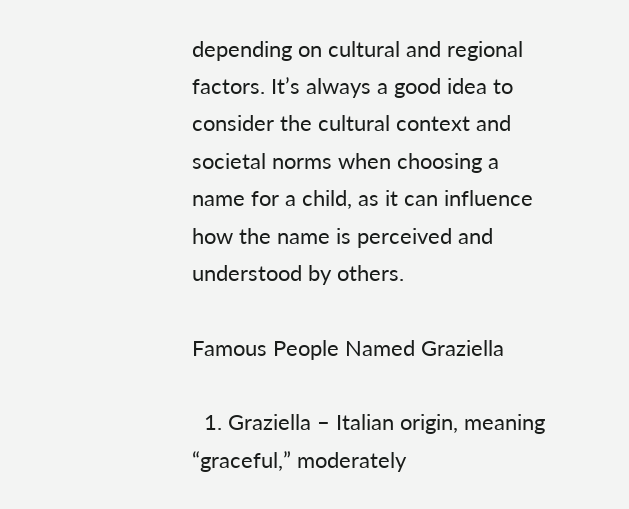depending on cultural and regional factors. It’s always a good idea to consider the cultural context and societal norms when choosing a name for a child, as it can influence how the name is perceived and understood by others.

Famous People Named Graziella

  1. Graziella – Italian origin, meaning “graceful,” moderately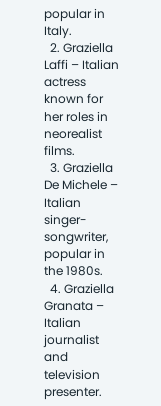popular in Italy.
  2. Graziella Laffi – Italian actress known for her roles in neorealist films.
  3. Graziella De Michele – Italian singer-songwriter, popular in the 1980s.
  4. Graziella Granata – Italian journalist and television presenter.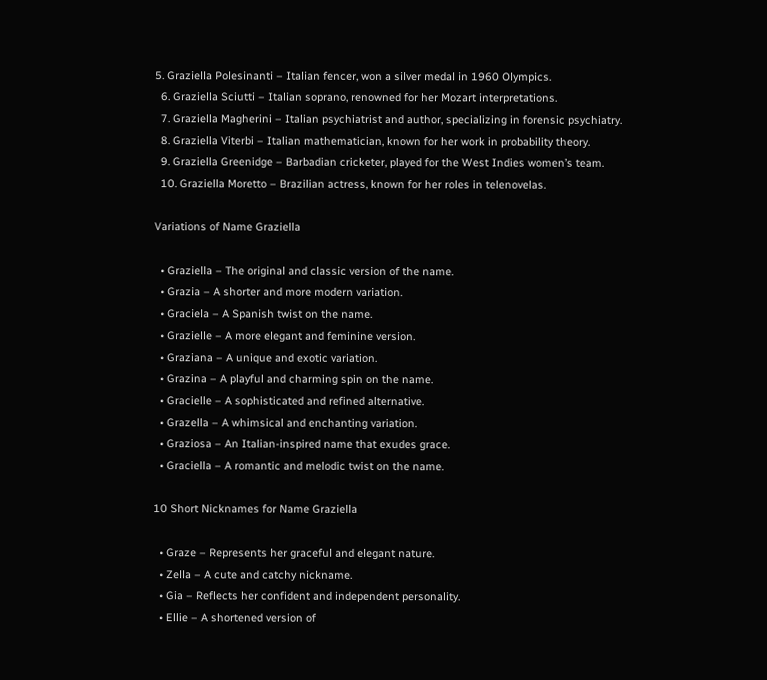5. Graziella Polesinanti – Italian fencer, won a silver medal in 1960 Olympics.
  6. Graziella Sciutti – Italian soprano, renowned for her Mozart interpretations.
  7. Graziella Magherini – Italian psychiatrist and author, specializing in forensic psychiatry.
  8. Graziella Viterbi – Italian mathematician, known for her work in probability theory.
  9. Graziella Greenidge – Barbadian cricketer, played for the West Indies women’s team.
  10. Graziella Moretto – Brazilian actress, known for her roles in telenovelas.

Variations of Name Graziella

  • Graziella – The original and classic version of the name.
  • Grazia – A shorter and more modern variation.
  • Graciela – A Spanish twist on the name.
  • Grazielle – A more elegant and feminine version.
  • Graziana – A unique and exotic variation.
  • Grazina – A playful and charming spin on the name.
  • Gracielle – A sophisticated and refined alternative.
  • Grazella – A whimsical and enchanting variation.
  • Graziosa – An Italian-inspired name that exudes grace.
  • Graciella – A romantic and melodic twist on the name.

10 Short Nicknames for Name Graziella

  • Graze – Represents her graceful and elegant nature.
  • Zella – A cute and catchy nickname.
  • Gia – Reflects her confident and independent personality.
  • Ellie – A shortened version of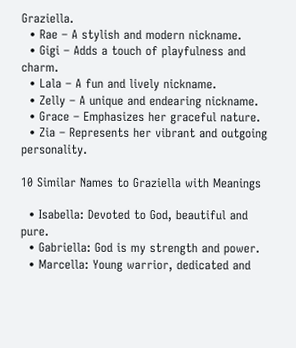Graziella.
  • Rae – A stylish and modern nickname.
  • Gigi – Adds a touch of playfulness and charm.
  • Lala – A fun and lively nickname.
  • Zelly – A unique and endearing nickname.
  • Grace – Emphasizes her graceful nature.
  • Zia – Represents her vibrant and outgoing personality.

10 Similar Names to Graziella with Meanings

  • Isabella: Devoted to God, beautiful and pure.
  • Gabriella: God is my strength and power.
  • Marcella: Young warrior, dedicated and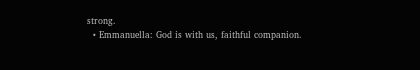strong.
  • Emmanuella: God is with us, faithful companion.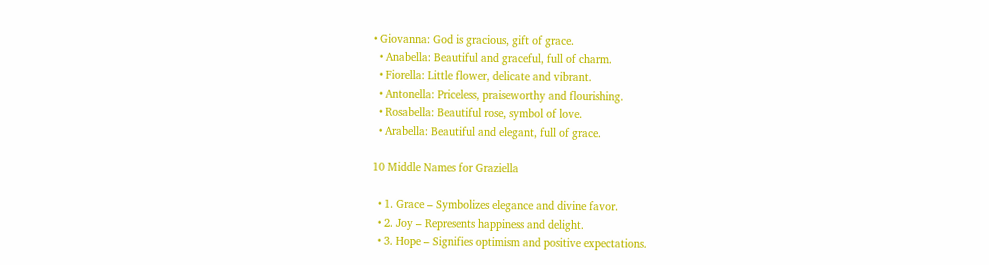• Giovanna: God is gracious, gift of grace.
  • Anabella: Beautiful and graceful, full of charm.
  • Fiorella: Little flower, delicate and vibrant.
  • Antonella: Priceless, praiseworthy and flourishing.
  • Rosabella: Beautiful rose, symbol of love.
  • Arabella: Beautiful and elegant, full of grace.

10 Middle Names for Graziella

  • 1. Grace – Symbolizes elegance and divine favor.
  • 2. Joy – Represents happiness and delight.
  • 3. Hope – Signifies optimism and positive expectations.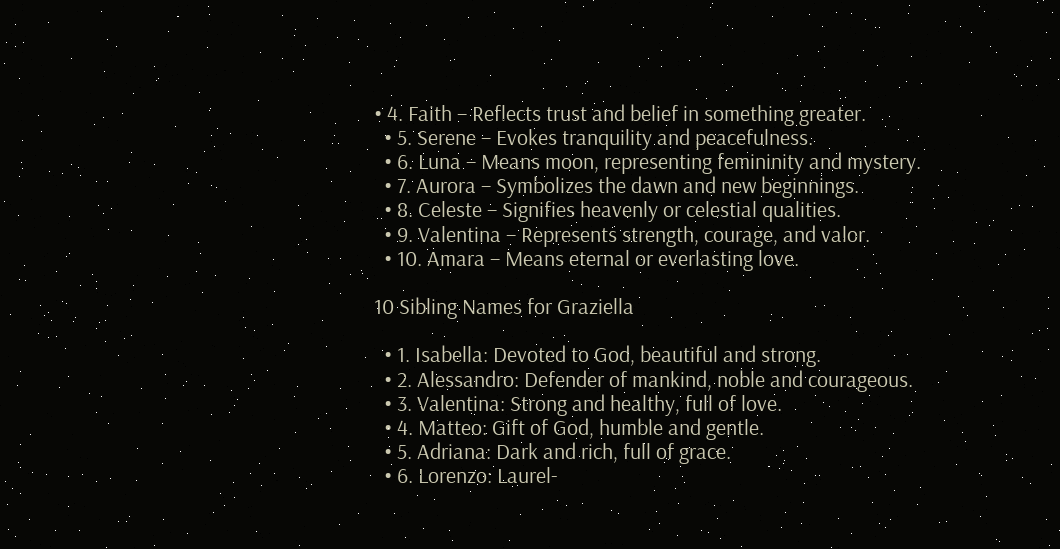• 4. Faith – Reflects trust and belief in something greater.
  • 5. Serene – Evokes tranquility and peacefulness.
  • 6. Luna – Means moon, representing femininity and mystery.
  • 7. Aurora – Symbolizes the dawn and new beginnings.
  • 8. Celeste – Signifies heavenly or celestial qualities.
  • 9. Valentina – Represents strength, courage, and valor.
  • 10. Amara – Means eternal or everlasting love.

10 Sibling Names for Graziella

  • 1. Isabella: Devoted to God, beautiful and strong.
  • 2. Alessandro: Defender of mankind, noble and courageous.
  • 3. Valentina: Strong and healthy, full of love.
  • 4. Matteo: Gift of God, humble and gentle.
  • 5. Adriana: Dark and rich, full of grace.
  • 6. Lorenzo: Laurel-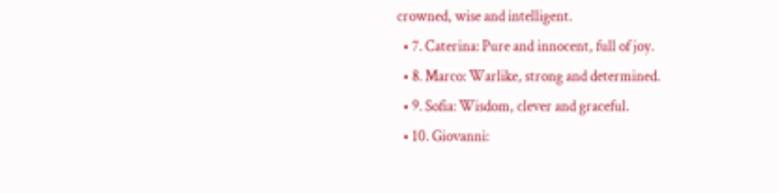crowned, wise and intelligent.
  • 7. Caterina: Pure and innocent, full of joy.
  • 8. Marco: Warlike, strong and determined.
  • 9. Sofia: Wisdom, clever and graceful.
  • 10. Giovanni: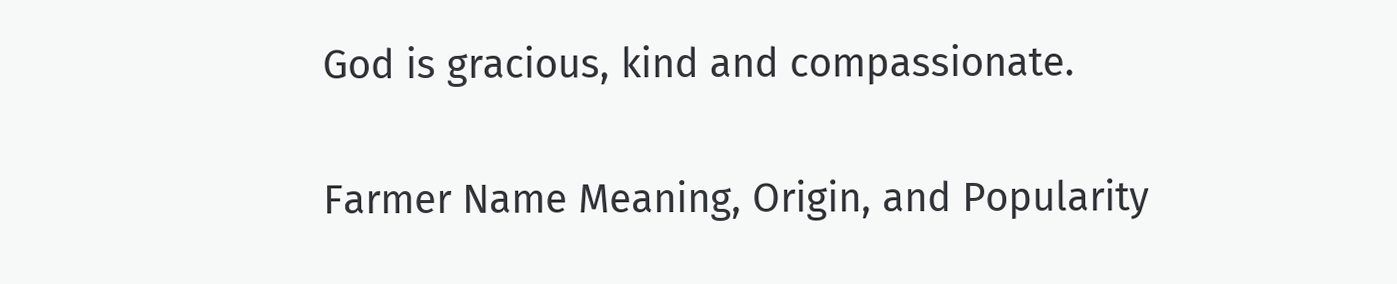God is gracious, kind and compassionate.


Farmer Name Meaning, Origin, and Popularity